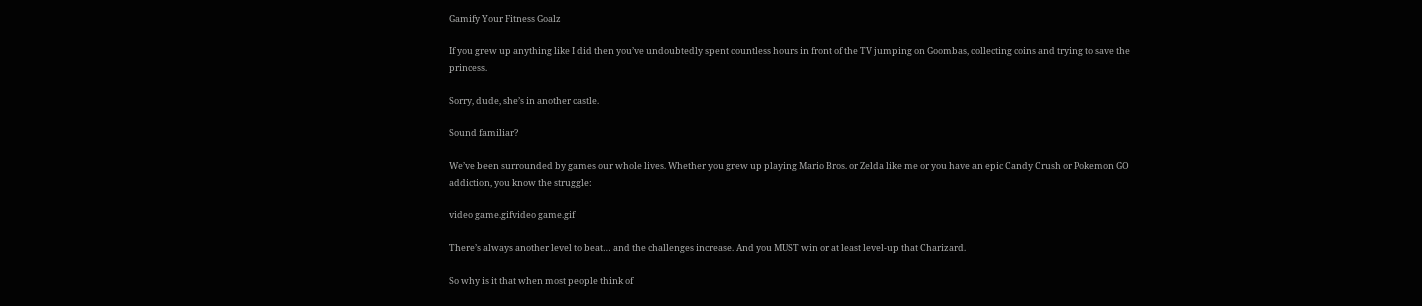Gamify Your Fitness Goalz

If you grew up anything like I did then you’ve undoubtedly spent countless hours in front of the TV jumping on Goombas, collecting coins and trying to save the princess.

Sorry, dude, she’s in another castle.

Sound familiar?

We’ve been surrounded by games our whole lives. Whether you grew up playing Mario Bros. or Zelda like me or you have an epic Candy Crush or Pokemon GO addiction, you know the struggle:

video game.gifvideo game.gif

There’s always another level to beat… and the challenges increase. And you MUST win or at least level-up that Charizard.

So why is it that when most people think of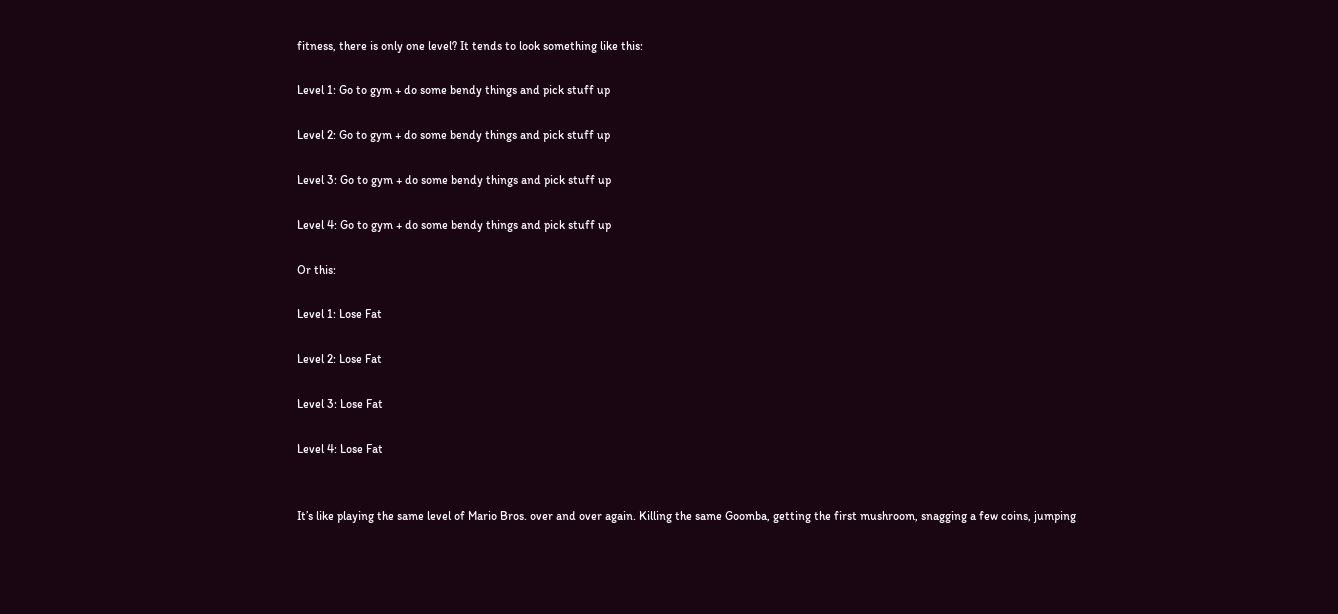fitness, there is only one level? It tends to look something like this:

Level 1: Go to gym + do some bendy things and pick stuff up

Level 2: Go to gym + do some bendy things and pick stuff up

Level 3: Go to gym + do some bendy things and pick stuff up

Level 4: Go to gym + do some bendy things and pick stuff up

Or this:

Level 1: Lose Fat

Level 2: Lose Fat

Level 3: Lose Fat

Level 4: Lose Fat


It’s like playing the same level of Mario Bros. over and over again. Killing the same Goomba, getting the first mushroom, snagging a few coins, jumping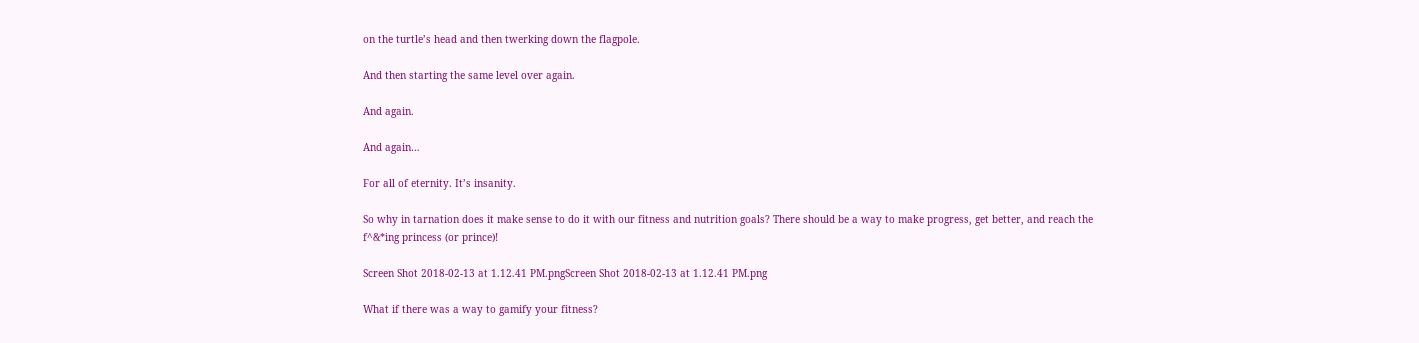on the turtle’s head and then twerking down the flagpole.

And then starting the same level over again.

And again.

And again…

For all of eternity. It’s insanity.

So why in tarnation does it make sense to do it with our fitness and nutrition goals? There should be a way to make progress, get better, and reach the f^&*ing princess (or prince)!

Screen Shot 2018-02-13 at 1.12.41 PM.pngScreen Shot 2018-02-13 at 1.12.41 PM.png

What if there was a way to gamify your fitness?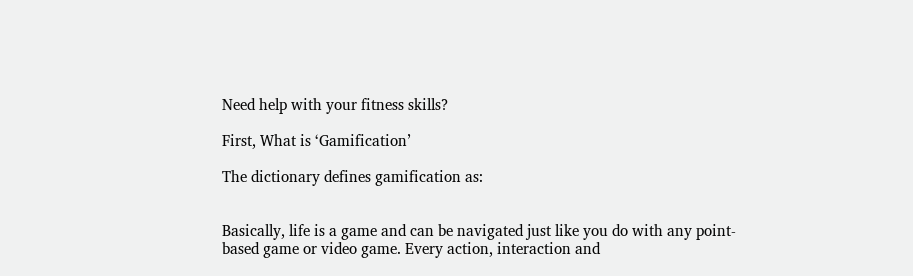Need help with your fitness skills?

First, What is ‘Gamification’

The dictionary defines gamification as:


Basically, life is a game and can be navigated just like you do with any point-based game or video game. Every action, interaction and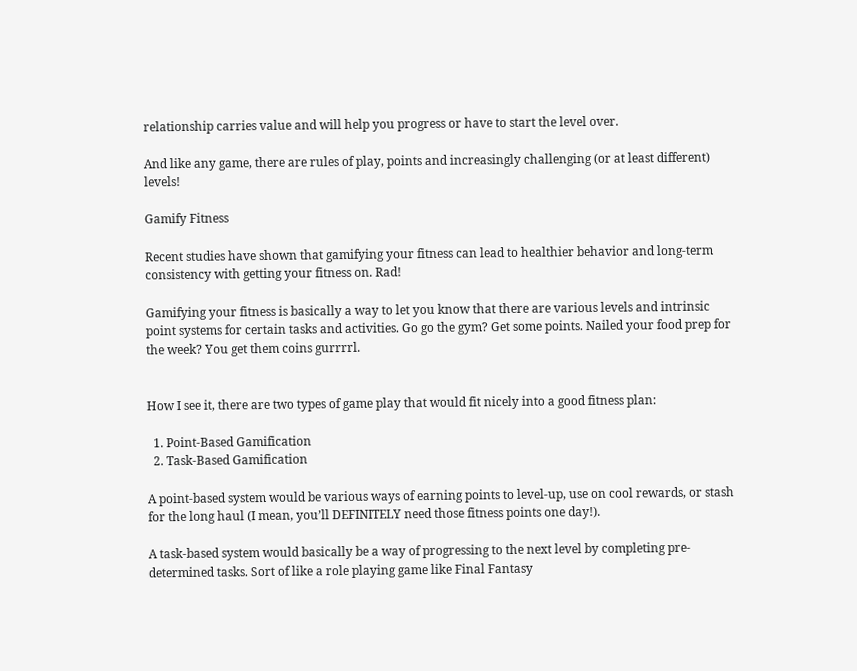relationship carries value and will help you progress or have to start the level over.

And like any game, there are rules of play, points and increasingly challenging (or at least different) levels!

Gamify Fitness

Recent studies have shown that gamifying your fitness can lead to healthier behavior and long-term consistency with getting your fitness on. Rad!

Gamifying your fitness is basically a way to let you know that there are various levels and intrinsic point systems for certain tasks and activities. Go go the gym? Get some points. Nailed your food prep for the week? You get them coins gurrrrl.


How I see it, there are two types of game play that would fit nicely into a good fitness plan:

  1. Point-Based Gamification
  2. Task-Based Gamification

A point-based system would be various ways of earning points to level-up, use on cool rewards, or stash for the long haul (I mean, you’ll DEFINITELY need those fitness points one day!).

A task-based system would basically be a way of progressing to the next level by completing pre-determined tasks. Sort of like a role playing game like Final Fantasy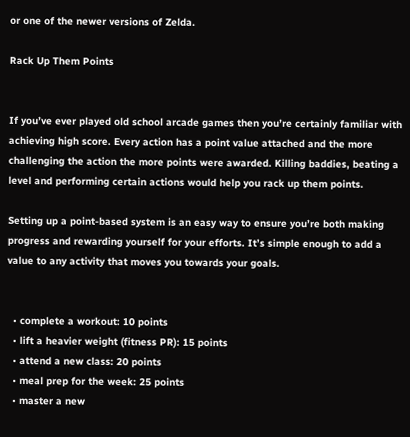or one of the newer versions of Zelda.

Rack Up Them Points


If you’ve ever played old school arcade games then you’re certainly familiar with achieving high score. Every action has a point value attached and the more challenging the action the more points were awarded. Killing baddies, beating a level and performing certain actions would help you rack up them points.

Setting up a point-based system is an easy way to ensure you’re both making progress and rewarding yourself for your efforts. It’s simple enough to add a value to any activity that moves you towards your goals.


  • complete a workout: 10 points
  • lift a heavier weight (fitness PR): 15 points
  • attend a new class: 20 points
  • meal prep for the week: 25 points
  • master a new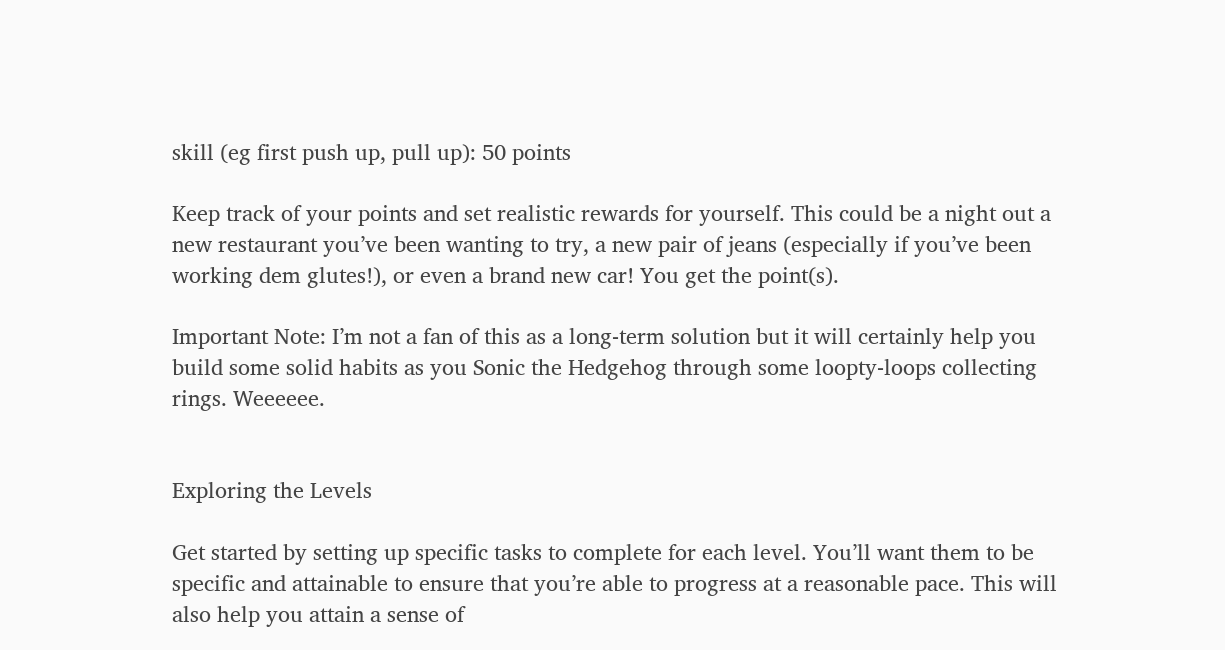skill (eg first push up, pull up): 50 points

Keep track of your points and set realistic rewards for yourself. This could be a night out a new restaurant you’ve been wanting to try, a new pair of jeans (especially if you’ve been working dem glutes!), or even a brand new car! You get the point(s).

Important Note: I’m not a fan of this as a long-term solution but it will certainly help you build some solid habits as you Sonic the Hedgehog through some loopty-loops collecting rings. Weeeeee.


Exploring the Levels

Get started by setting up specific tasks to complete for each level. You’ll want them to be specific and attainable to ensure that you’re able to progress at a reasonable pace. This will also help you attain a sense of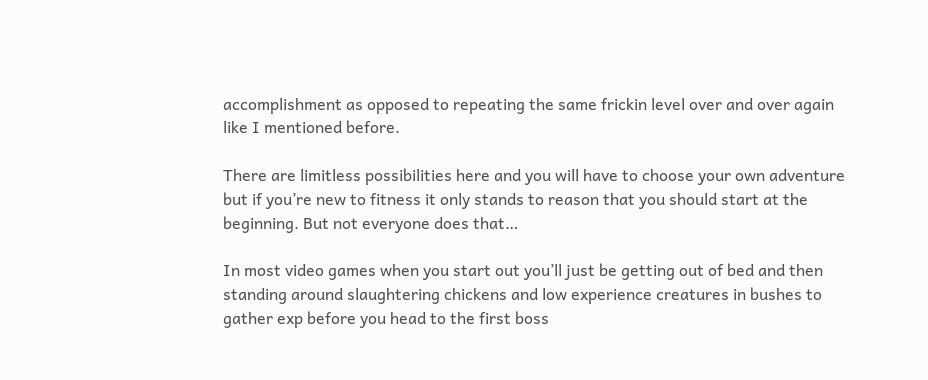accomplishment as opposed to repeating the same frickin level over and over again like I mentioned before.

There are limitless possibilities here and you will have to choose your own adventure but if you’re new to fitness it only stands to reason that you should start at the beginning. But not everyone does that…

In most video games when you start out you’ll just be getting out of bed and then standing around slaughtering chickens and low experience creatures in bushes to gather exp before you head to the first boss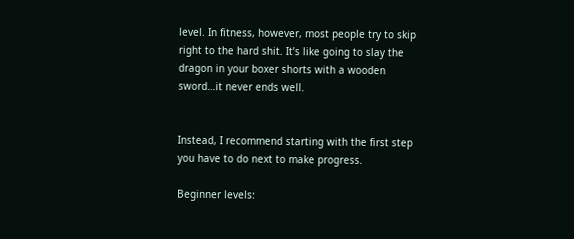level. In fitness, however, most people try to skip right to the hard shit. It’s like going to slay the dragon in your boxer shorts with a wooden sword…it never ends well.


Instead, I recommend starting with the first step you have to do next to make progress.

Beginner levels: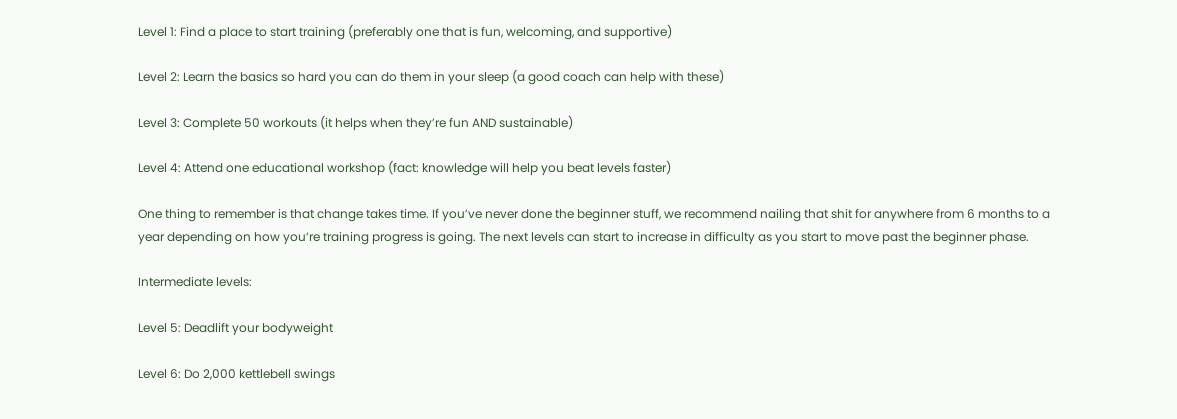Level 1: Find a place to start training (preferably one that is fun, welcoming, and supportive)

Level 2: Learn the basics so hard you can do them in your sleep (a good coach can help with these)

Level 3: Complete 50 workouts (it helps when they’re fun AND sustainable)

Level 4: Attend one educational workshop (fact: knowledge will help you beat levels faster)

One thing to remember is that change takes time. If you’ve never done the beginner stuff, we recommend nailing that shit for anywhere from 6 months to a year depending on how you’re training progress is going. The next levels can start to increase in difficulty as you start to move past the beginner phase.

Intermediate levels:

Level 5: Deadlift your bodyweight

Level 6: Do 2,000 kettlebell swings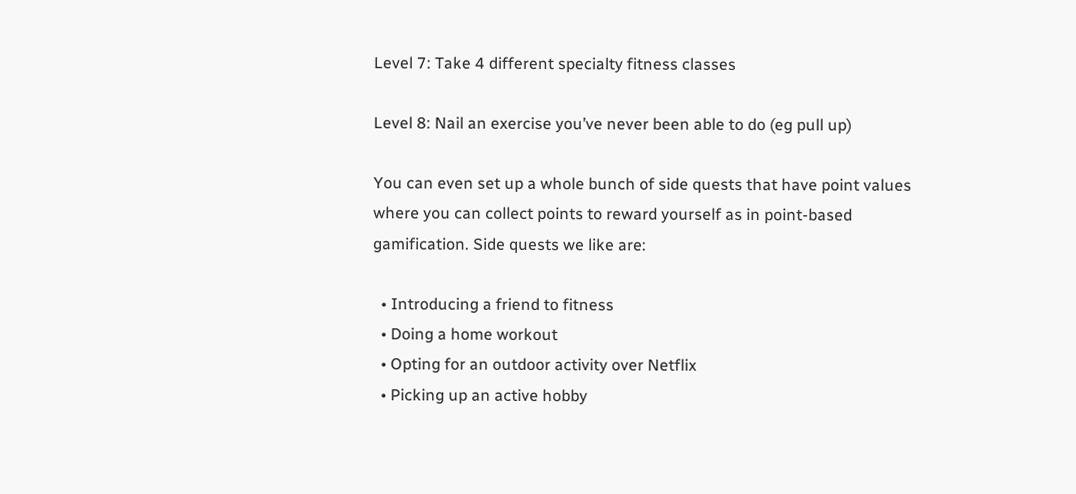Level 7: Take 4 different specialty fitness classes

Level 8: Nail an exercise you’ve never been able to do (eg pull up)

You can even set up a whole bunch of side quests that have point values where you can collect points to reward yourself as in point-based gamification. Side quests we like are:

  • Introducing a friend to fitness
  • Doing a home workout
  • Opting for an outdoor activity over Netflix
  • Picking up an active hobby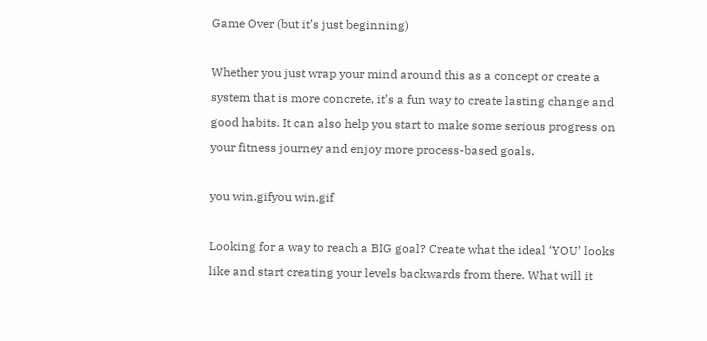Game Over (but it’s just beginning)

Whether you just wrap your mind around this as a concept or create a system that is more concrete, it’s a fun way to create lasting change and good habits. It can also help you start to make some serious progress on your fitness journey and enjoy more process-based goals.

you win.gifyou win.gif

Looking for a way to reach a BIG goal? Create what the ideal ‘YOU’ looks like and start creating your levels backwards from there. What will it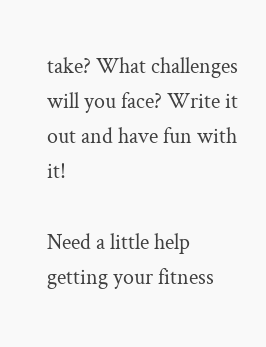take? What challenges will you face? Write it out and have fun with it!

Need a little help getting your fitness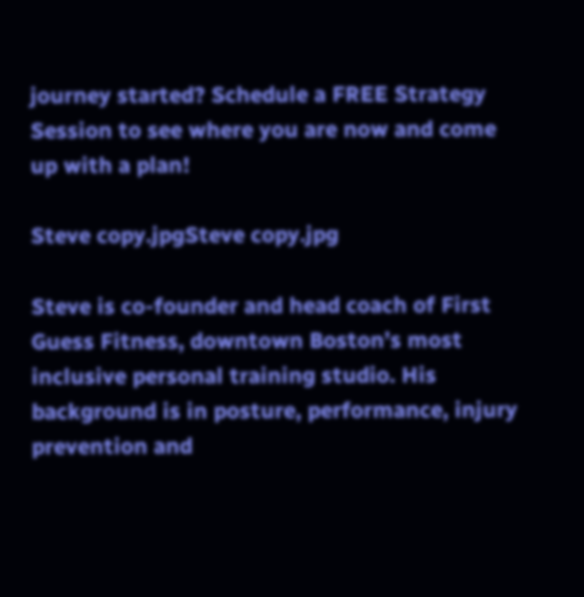journey started? Schedule a FREE Strategy Session to see where you are now and come up with a plan!

Steve copy.jpgSteve copy.jpg

Steve is co-founder and head coach of First Guess Fitness, downtown Boston’s most inclusive personal training studio. His background is in posture, performance, injury prevention and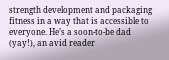strength development and packaging fitness in a way that is accessible to everyone. He’s a soon-to-be dad (yay!), an avid reader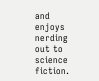and enjoys nerding out to science fiction.